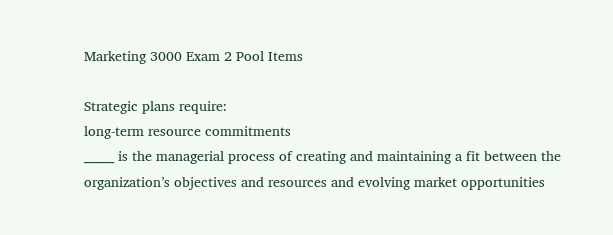Marketing 3000 Exam 2 Pool Items

Strategic plans require:
long-term resource commitments
_____ is the managerial process of creating and maintaining a fit between the organization’s objectives and resources and evolving market opportunities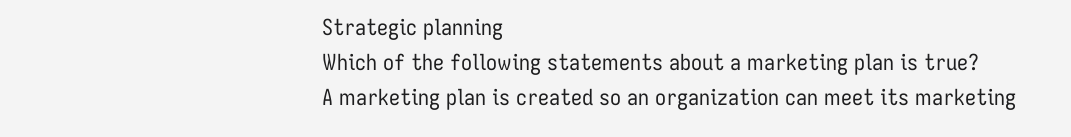Strategic planning
Which of the following statements about a marketing plan is true?
A marketing plan is created so an organization can meet its marketing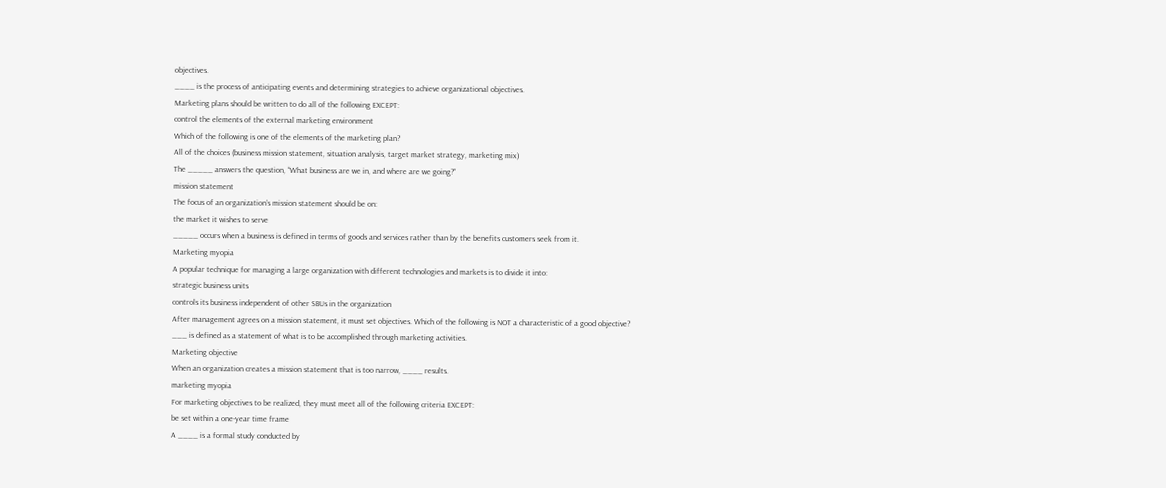objectives.
____ is the process of anticipating events and determining strategies to achieve organizational objectives.
Marketing plans should be written to do all of the following EXCEPT:
control the elements of the external marketing environment
Which of the following is one of the elements of the marketing plan?
All of the choices (business mission statement, situation analysis, target market strategy, marketing mix)
The _____ answers the question, “What business are we in, and where are we going?”
mission statement
The focus of an organization’s mission statement should be on:
the market it wishes to serve
_____ occurs when a business is defined in terms of goods and services rather than by the benefits customers seek from it.
Marketing myopia
A popular technique for managing a large organization with different technologies and markets is to divide it into:
strategic business units
controls its business independent of other SBUs in the organization
After management agrees on a mission statement, it must set objectives. Which of the following is NOT a characteristic of a good objective?
___ is defined as a statement of what is to be accomplished through marketing activities.
Marketing objective
When an organization creates a mission statement that is too narrow, ____ results.
marketing myopia
For marketing objectives to be realized, they must meet all of the following criteria EXCEPT:
be set within a one-year time frame
A ____ is a formal study conducted by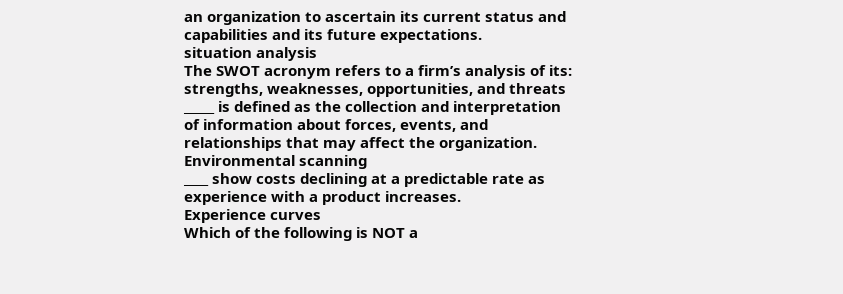an organization to ascertain its current status and capabilities and its future expectations.
situation analysis
The SWOT acronym refers to a firm’s analysis of its:
strengths, weaknesses, opportunities, and threats
_____ is defined as the collection and interpretation of information about forces, events, and relationships that may affect the organization.
Environmental scanning
____ show costs declining at a predictable rate as experience with a product increases.
Experience curves
Which of the following is NOT a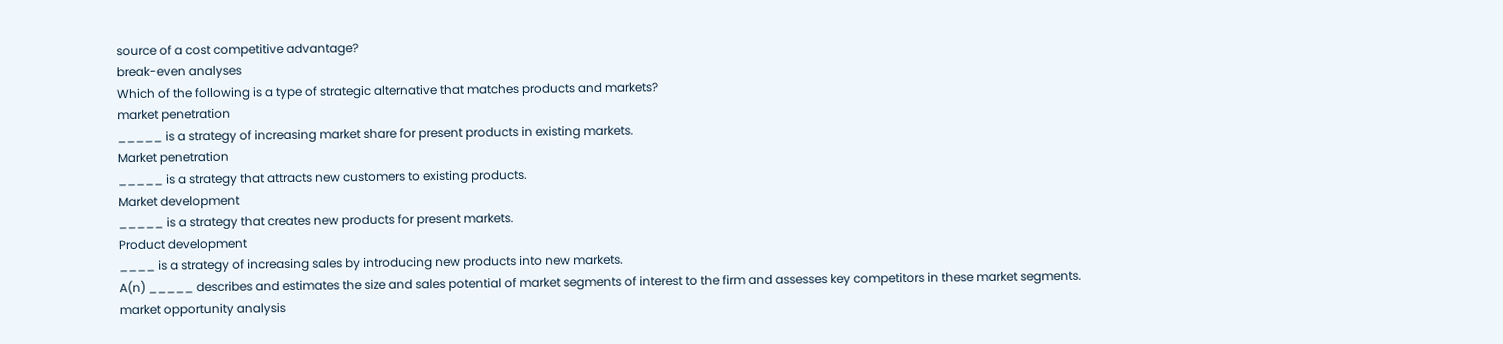source of a cost competitive advantage?
break-even analyses
Which of the following is a type of strategic alternative that matches products and markets?
market penetration
_____ is a strategy of increasing market share for present products in existing markets.
Market penetration
_____ is a strategy that attracts new customers to existing products.
Market development
_____ is a strategy that creates new products for present markets.
Product development
____ is a strategy of increasing sales by introducing new products into new markets.
A(n) _____ describes and estimates the size and sales potential of market segments of interest to the firm and assesses key competitors in these market segments.
market opportunity analysis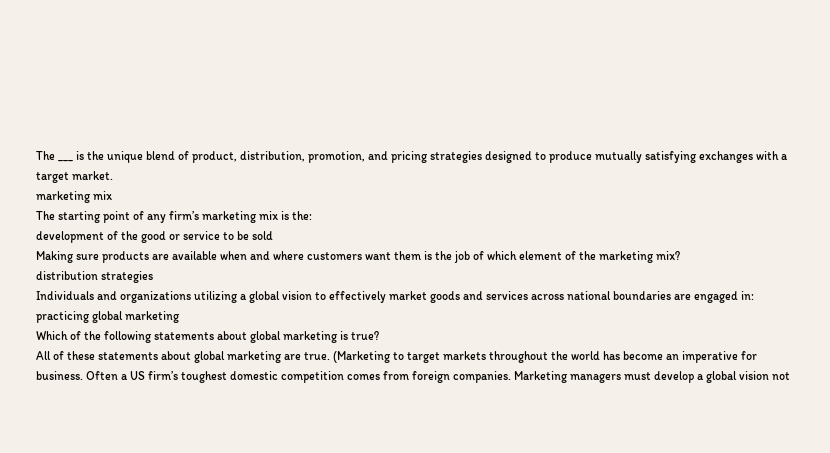The ___ is the unique blend of product, distribution, promotion, and pricing strategies designed to produce mutually satisfying exchanges with a target market.
marketing mix
The starting point of any firm’s marketing mix is the:
development of the good or service to be sold
Making sure products are available when and where customers want them is the job of which element of the marketing mix?
distribution strategies
Individuals and organizations utilizing a global vision to effectively market goods and services across national boundaries are engaged in:
practicing global marketing
Which of the following statements about global marketing is true?
All of these statements about global marketing are true. (Marketing to target markets throughout the world has become an imperative for business. Often a US firm’s toughest domestic competition comes from foreign companies. Marketing managers must develop a global vision not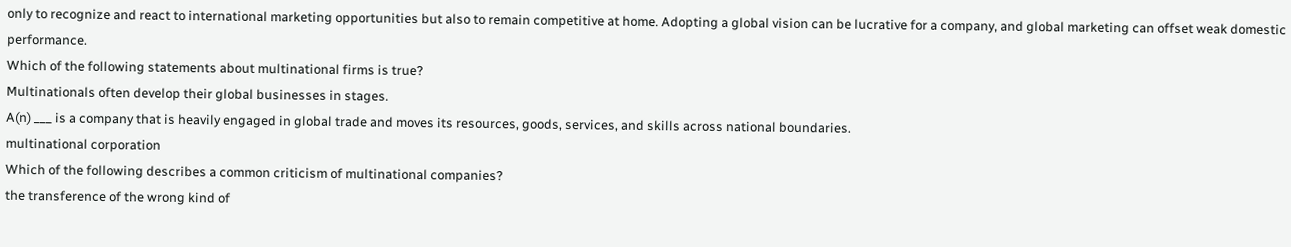only to recognize and react to international marketing opportunities but also to remain competitive at home. Adopting a global vision can be lucrative for a company, and global marketing can offset weak domestic performance.
Which of the following statements about multinational firms is true?
Multinationals often develop their global businesses in stages.
A(n) ___ is a company that is heavily engaged in global trade and moves its resources, goods, services, and skills across national boundaries.
multinational corporation
Which of the following describes a common criticism of multinational companies?
the transference of the wrong kind of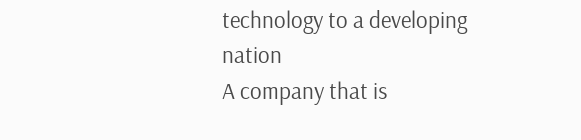technology to a developing nation
A company that is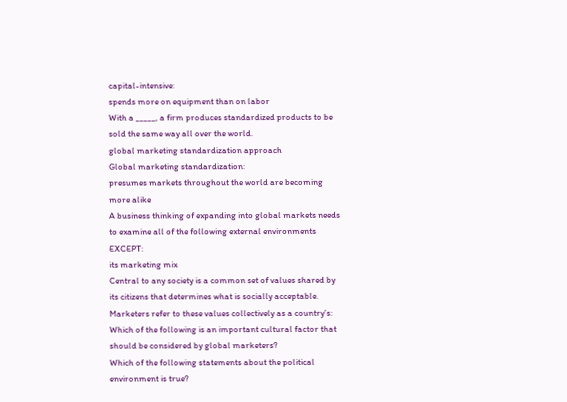capital-intensive:
spends more on equipment than on labor
With a _____, a firm produces standardized products to be sold the same way all over the world.
global marketing standardization approach
Global marketing standardization:
presumes markets throughout the world are becoming more alike
A business thinking of expanding into global markets needs to examine all of the following external environments EXCEPT:
its marketing mix
Central to any society is a common set of values shared by its citizens that determines what is socially acceptable. Marketers refer to these values collectively as a country’s:
Which of the following is an important cultural factor that should be considered by global marketers?
Which of the following statements about the political environment is true?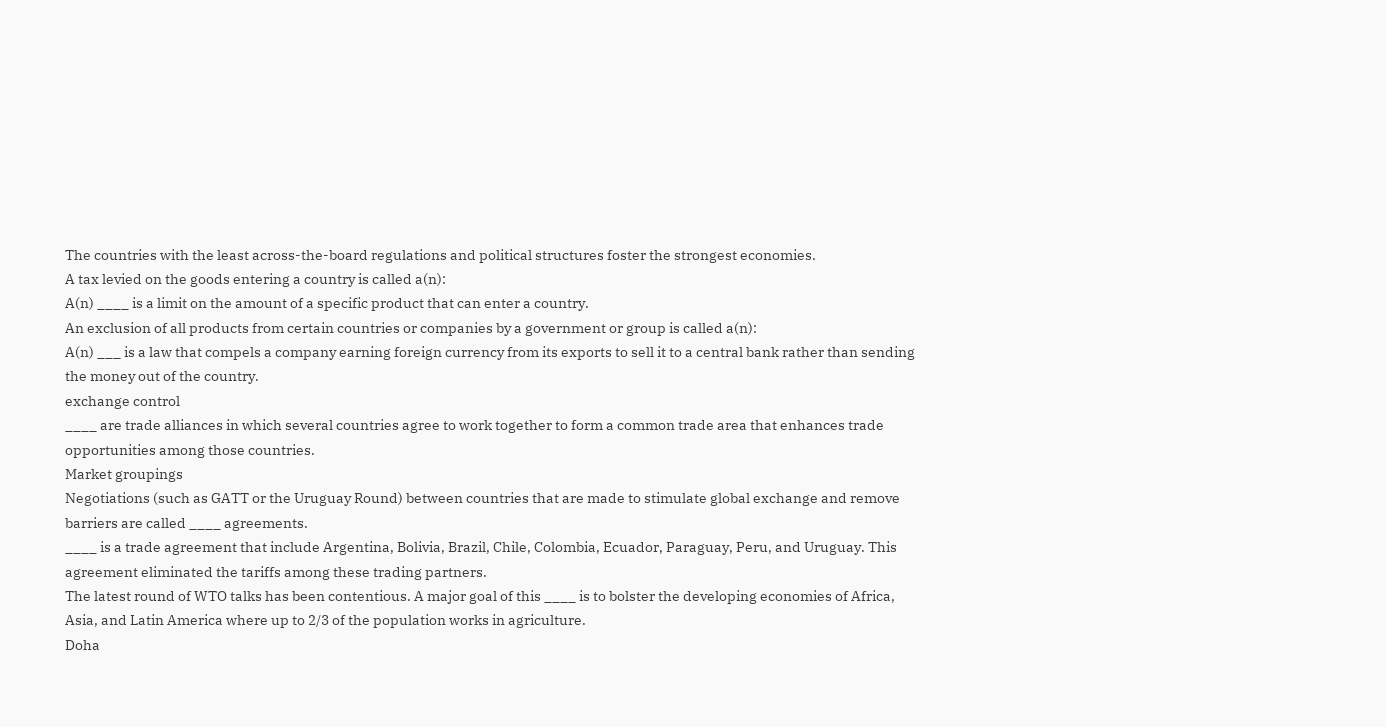The countries with the least across-the-board regulations and political structures foster the strongest economies.
A tax levied on the goods entering a country is called a(n):
A(n) ____ is a limit on the amount of a specific product that can enter a country.
An exclusion of all products from certain countries or companies by a government or group is called a(n):
A(n) ___ is a law that compels a company earning foreign currency from its exports to sell it to a central bank rather than sending the money out of the country.
exchange control
____ are trade alliances in which several countries agree to work together to form a common trade area that enhances trade opportunities among those countries.
Market groupings
Negotiations (such as GATT or the Uruguay Round) between countries that are made to stimulate global exchange and remove barriers are called ____ agreements.
____ is a trade agreement that include Argentina, Bolivia, Brazil, Chile, Colombia, Ecuador, Paraguay, Peru, and Uruguay. This agreement eliminated the tariffs among these trading partners.
The latest round of WTO talks has been contentious. A major goal of this ____ is to bolster the developing economies of Africa, Asia, and Latin America where up to 2/3 of the population works in agriculture.
Doha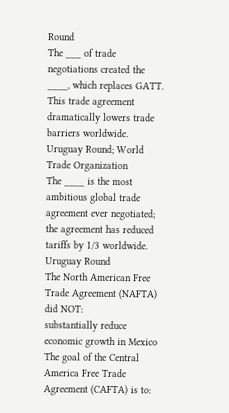Round
The ___ of trade negotiations created the ____, which replaces GATT. This trade agreement dramatically lowers trade barriers worldwide.
Uruguay Round; World Trade Organization
The ____ is the most ambitious global trade agreement ever negotiated; the agreement has reduced tariffs by 1/3 worldwide.
Uruguay Round
The North American Free Trade Agreement (NAFTA) did NOT:
substantially reduce economic growth in Mexico
The goal of the Central America Free Trade Agreement (CAFTA) is to: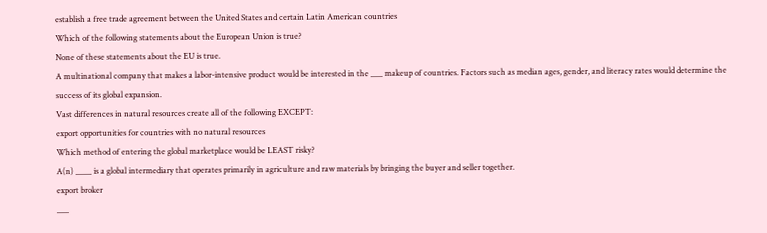establish a free trade agreement between the United States and certain Latin American countries
Which of the following statements about the European Union is true?
None of these statements about the EU is true.
A multinational company that makes a labor-intensive product would be interested in the ___ makeup of countries. Factors such as median ages, gender, and literacy rates would determine the success of its global expansion.
Vast differences in natural resources create all of the following EXCEPT:
export opportunities for countries with no natural resources
Which method of entering the global marketplace would be LEAST risky?
A(n) ____ is a global intermediary that operates primarily in agriculture and raw materials by bringing the buyer and seller together.
export broker
___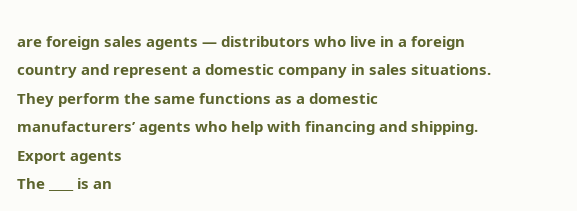are foreign sales agents — distributors who live in a foreign country and represent a domestic company in sales situations. They perform the same functions as a domestic manufacturers’ agents who help with financing and shipping.
Export agents
The ____ is an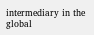intermediary in the global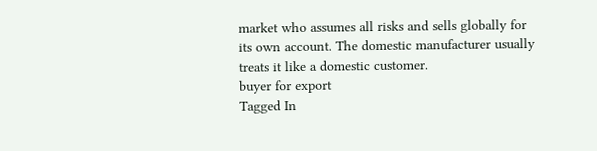market who assumes all risks and sells globally for its own account. The domestic manufacturer usually treats it like a domestic customer.
buyer for export
Tagged In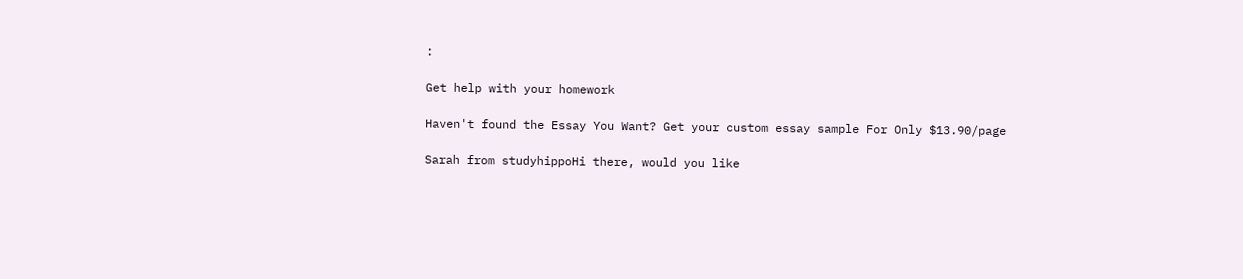:

Get help with your homework

Haven't found the Essay You Want? Get your custom essay sample For Only $13.90/page

Sarah from studyhippoHi there, would you like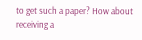to get such a paper? How about receiving a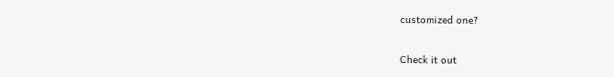customized one?

Check it out